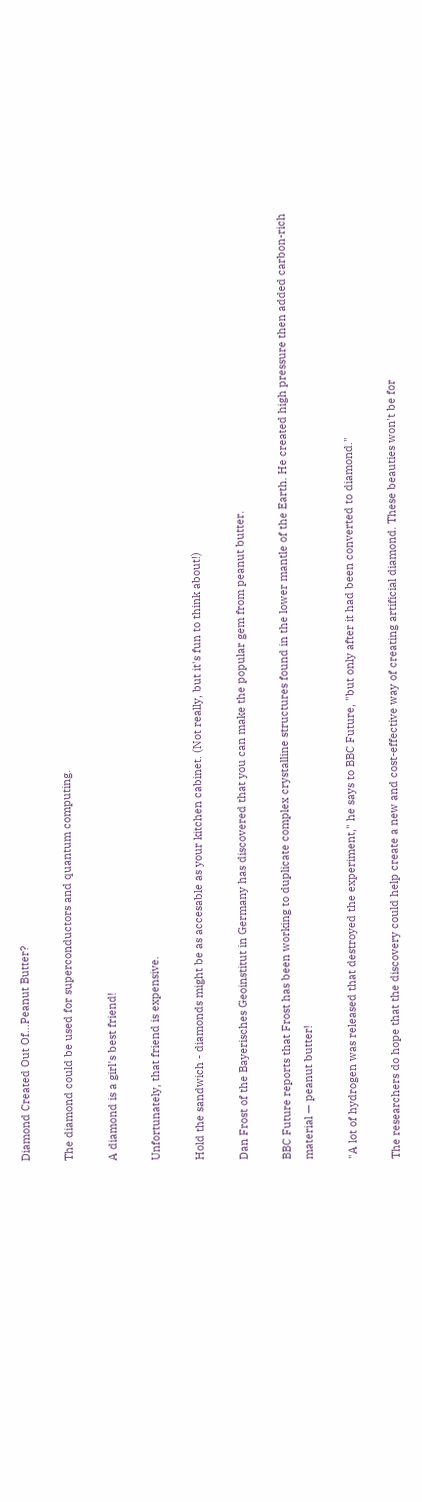Diamond Created Out Of...Peanut Butter?

The diamond could be used for superconductors and quantum computing.

A diamond is a girl's best friend!

Unfortunately, that friend is expensive.

Hold the sandwich - diamonds might be as accesable as your kitchen cabinet. (Not really, but it's fun to think about!)

Dan Frost of the Bayerisches Geoinstitut in Germany has discovered that you can make the popular gem from peanut butter.

BBC Future reports that Frost has been working to duplicate complex crystalline structures found in the lower mantle of the Earth. He created high pressure then added carbon-rich material — peanut butter!

"A lot of hydrogen was released that destroyed the experiment," he says to BBC Future, "but only after it had been converted to diamond."

The researchers do hope that the discovery could help create a new and cost-effective way of creating artificial diamond. These beauties won't be for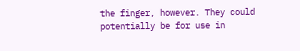the finger, however. They could potentially be for use in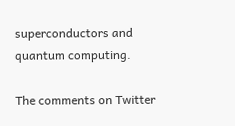superconductors and quantum computing.

The comments on Twitter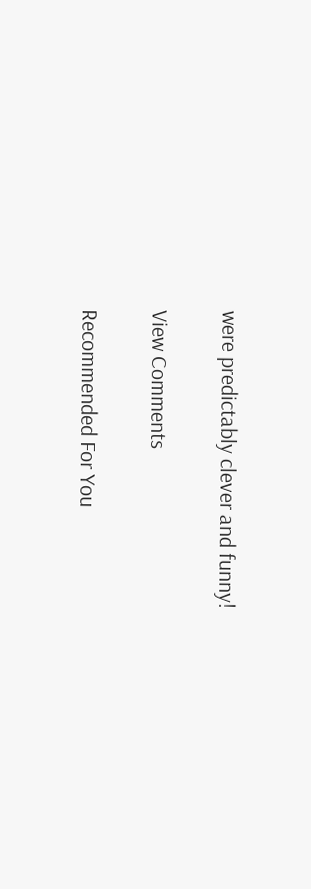were predictably clever and funny!

View Comments

Recommended For You